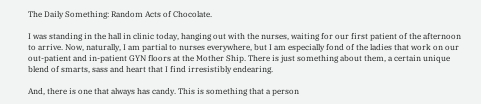The Daily Something: Random Acts of Chocolate.

I was standing in the hall in clinic today, hanging out with the nurses, waiting for our first patient of the afternoon to arrive. Now, naturally, I am partial to nurses everywhere, but I am especially fond of the ladies that work on our out-patient and in-patient GYN floors at the Mother Ship. There is just something about them, a certain unique blend of smarts, sass and heart that I find irresistibly endearing.

And, there is one that always has candy. This is something that a person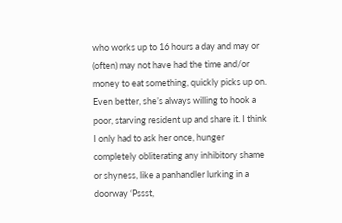who works up to 16 hours a day and may or (often) may not have had the time and/or money to eat something, quickly picks up on. Even better, she’s always willing to hook a poor, starving resident up and share it. I think I only had to ask her once, hunger completely obliterating any inhibitory shame or shyness, like a panhandler lurking in a doorway ‘Pssst,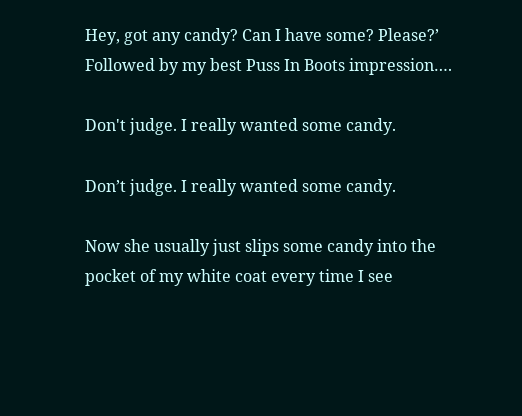Hey, got any candy? Can I have some? Please?’ Followed by my best Puss In Boots impression….

Don't judge. I really wanted some candy.

Don’t judge. I really wanted some candy.

Now she usually just slips some candy into the pocket of my white coat every time I see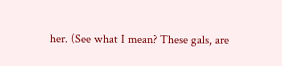her. (See what I mean? These gals, are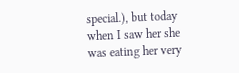special.), but today when I saw her she was eating her very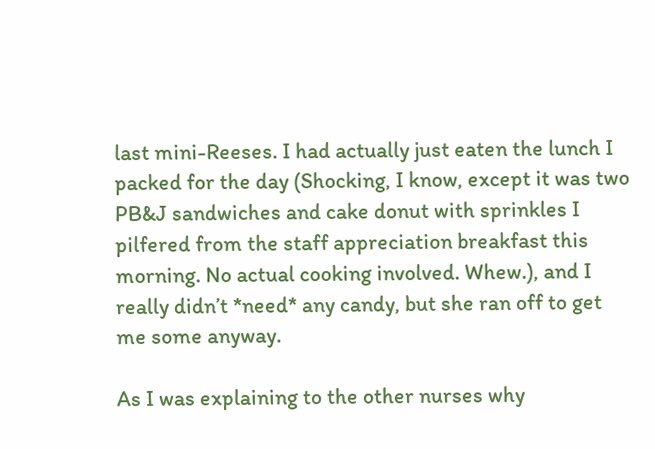last mini-Reeses. I had actually just eaten the lunch I packed for the day (Shocking, I know, except it was two PB&J sandwiches and cake donut with sprinkles I pilfered from the staff appreciation breakfast this morning. No actual cooking involved. Whew.), and I really didn’t *need* any candy, but she ran off to get me some anyway.

As I was explaining to the other nurses why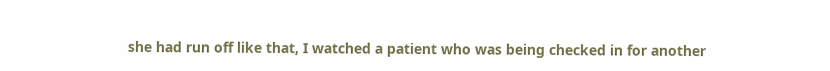she had run off like that, I watched a patient who was being checked in for another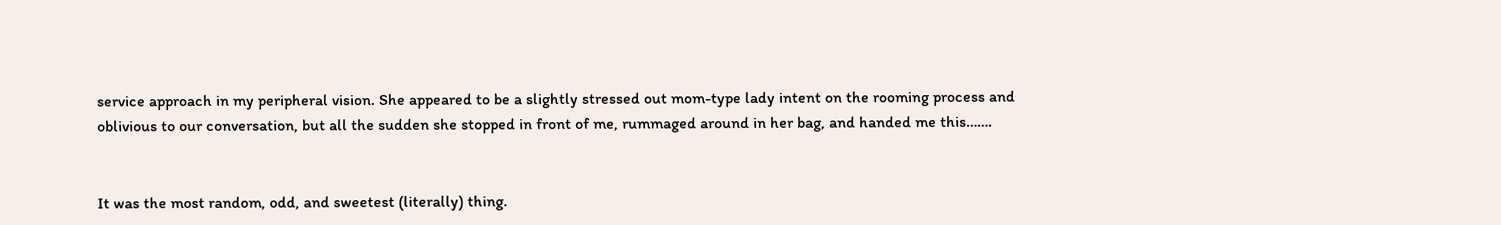service approach in my peripheral vision. She appeared to be a slightly stressed out mom-type lady intent on the rooming process and oblivious to our conversation, but all the sudden she stopped in front of me, rummaged around in her bag, and handed me this…….


It was the most random, odd, and sweetest (literally) thing.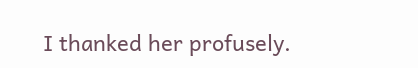I thanked her profusely.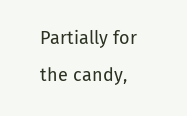Partially for the candy,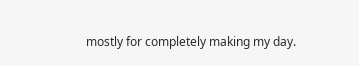mostly for completely making my day.